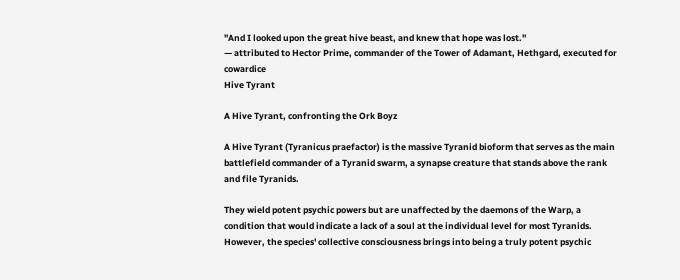"And I looked upon the great hive beast, and knew that hope was lost."
— attributed to Hector Prime, commander of the Tower of Adamant, Hethgard, executed for cowardice
Hive Tyrant

A Hive Tyrant, confronting the Ork Boyz

A Hive Tyrant (Tyranicus praefactor) is the massive Tyranid bioform that serves as the main battlefield commander of a Tyranid swarm, a synapse creature that stands above the rank and file Tyranids.

They wield potent psychic powers but are unaffected by the daemons of the Warp, a condition that would indicate a lack of a soul at the individual level for most Tyranids. However, the species' collective consciousness brings into being a truly potent psychic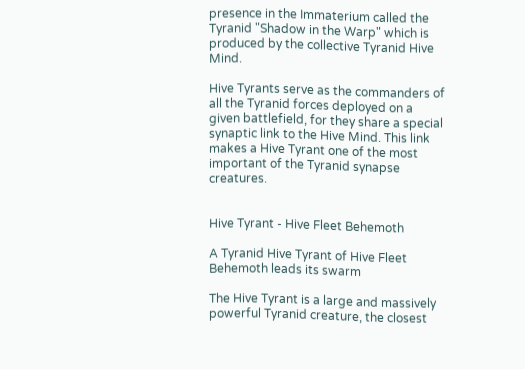presence in the Immaterium called the Tyranid "Shadow in the Warp" which is produced by the collective Tyranid Hive Mind.

Hive Tyrants serve as the commanders of all the Tyranid forces deployed on a given battlefield, for they share a special synaptic link to the Hive Mind. This link makes a Hive Tyrant one of the most important of the Tyranid synapse creatures.


Hive Tyrant - Hive Fleet Behemoth

A Tyranid Hive Tyrant of Hive Fleet Behemoth leads its swarm

The Hive Tyrant is a large and massively powerful Tyranid creature, the closest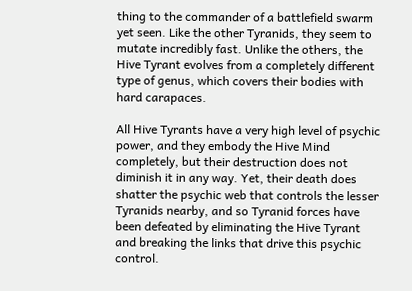thing to the commander of a battlefield swarm yet seen. Like the other Tyranids, they seem to mutate incredibly fast. Unlike the others, the Hive Tyrant evolves from a completely different type of genus, which covers their bodies with hard carapaces.

All Hive Tyrants have a very high level of psychic power, and they embody the Hive Mind completely, but their destruction does not diminish it in any way. Yet, their death does shatter the psychic web that controls the lesser Tyranids nearby, and so Tyranid forces have been defeated by eliminating the Hive Tyrant and breaking the links that drive this psychic control.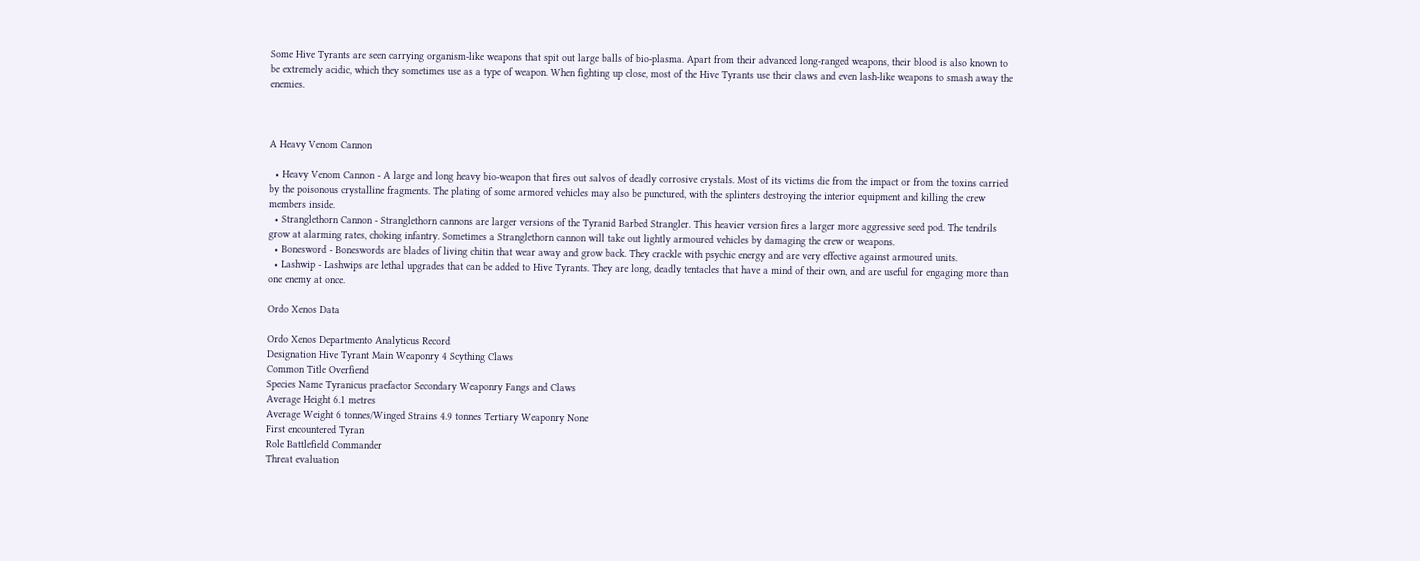Some Hive Tyrants are seen carrying organism-like weapons that spit out large balls of bio-plasma. Apart from their advanced long-ranged weapons, their blood is also known to be extremely acidic, which they sometimes use as a type of weapon. When fighting up close, most of the Hive Tyrants use their claws and even lash-like weapons to smash away the enemies.



A Heavy Venom Cannon

  • Heavy Venom Cannon - A large and long heavy bio-weapon that fires out salvos of deadly corrosive crystals. Most of its victims die from the impact or from the toxins carried by the poisonous crystalline fragments. The plating of some armored vehicles may also be punctured, with the splinters destroying the interior equipment and killing the crew members inside.
  • Stranglethorn Cannon - Stranglethorn cannons are larger versions of the Tyranid Barbed Strangler. This heavier version fires a larger more aggressive seed pod. The tendrils grow at alarming rates, choking infantry. Sometimes a Stranglethorn cannon will take out lightly armoured vehicles by damaging the crew or weapons.
  • Bonesword - Boneswords are blades of living chitin that wear away and grow back. They crackle with psychic energy and are very effective against armoured units.
  • Lashwip - Lashwips are lethal upgrades that can be added to Hive Tyrants. They are long, deadly tentacles that have a mind of their own, and are useful for engaging more than one enemy at once.

Ordo Xenos Data

Ordo Xenos Departmento Analyticus Record
Designation Hive Tyrant Main Weaponry 4 Scything Claws
Common Title Overfiend
Species Name Tyranicus praefactor Secondary Weaponry Fangs and Claws
Average Height 6.1 metres
Average Weight 6 tonnes/Winged Strains 4.9 tonnes Tertiary Weaponry None
First encountered Tyran
Role Battlefield Commander
Threat evaluation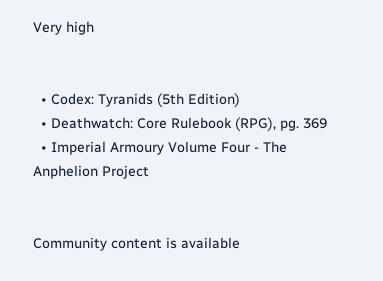Very high


  • Codex: Tyranids (5th Edition)
  • Deathwatch: Core Rulebook (RPG), pg. 369
  • Imperial Armoury Volume Four - The Anphelion Project


Community content is available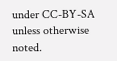under CC-BY-SA unless otherwise noted.